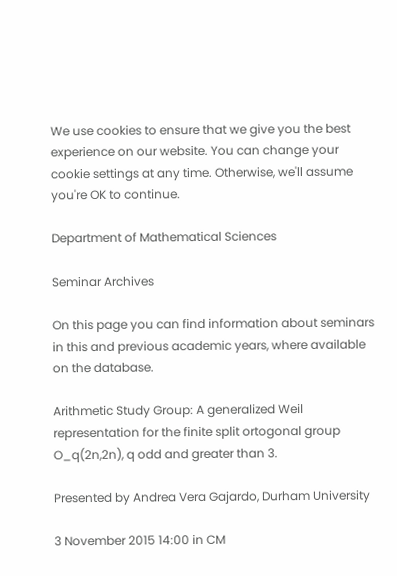We use cookies to ensure that we give you the best experience on our website. You can change your cookie settings at any time. Otherwise, we'll assume you're OK to continue.

Department of Mathematical Sciences

Seminar Archives

On this page you can find information about seminars in this and previous academic years, where available on the database.

Arithmetic Study Group: A generalized Weil representation for the finite split ortogonal group O_q(2n,2n), q odd and greater than 3.

Presented by Andrea Vera Gajardo, Durham University

3 November 2015 14:00 in CM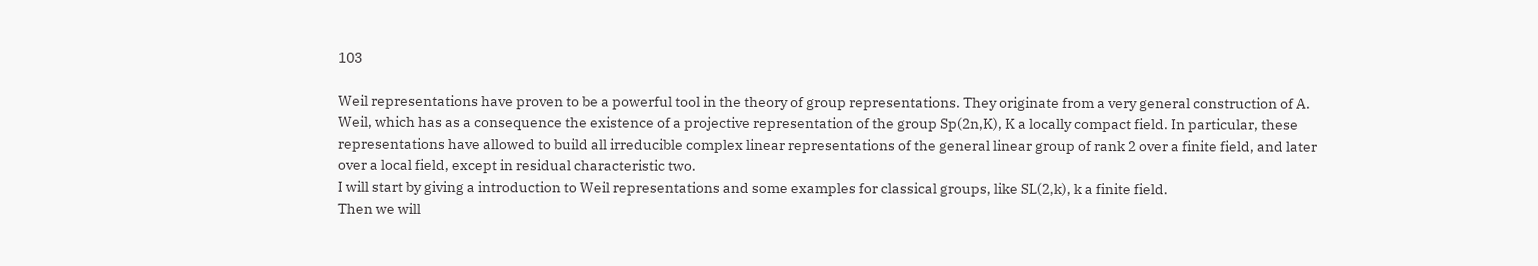103

Weil representations have proven to be a powerful tool in the theory of group representations. They originate from a very general construction of A. Weil, which has as a consequence the existence of a projective representation of the group Sp(2n,K), K a locally compact field. In particular, these representations have allowed to build all irreducible complex linear representations of the general linear group of rank 2 over a finite field, and later over a local field, except in residual characteristic two.
I will start by giving a introduction to Weil representations and some examples for classical groups, like SL(2,k), k a finite field.
Then we will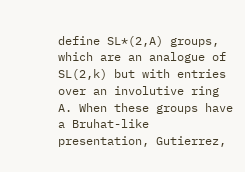define SL*(2,A) groups, which are an analogue of SL(2,k) but with entries over an involutive ring A. When these groups have a Bruhat-like presentation, Gutierrez,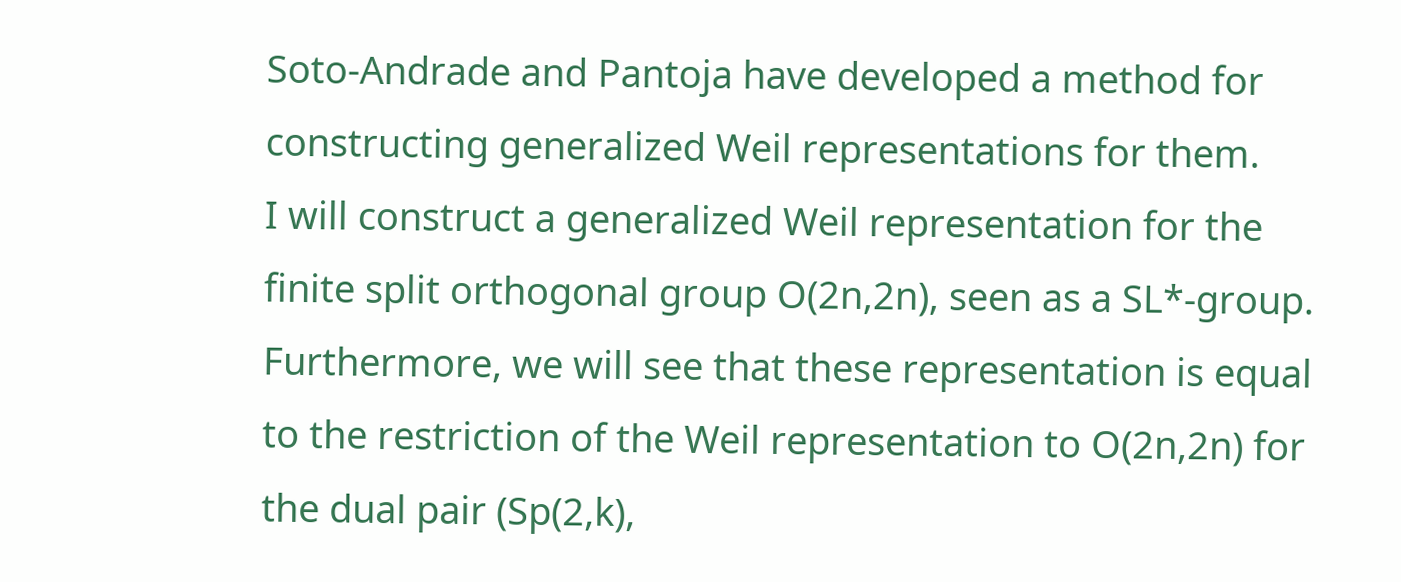Soto-Andrade and Pantoja have developed a method for constructing generalized Weil representations for them.
I will construct a generalized Weil representation for the finite split orthogonal group O(2n,2n), seen as a SL*-group. Furthermore, we will see that these representation is equal to the restriction of the Weil representation to O(2n,2n) for the dual pair (Sp(2,k),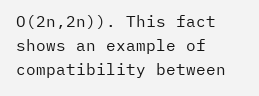O(2n,2n)). This fact shows an example of compatibility between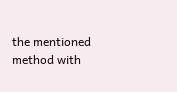the mentioned method with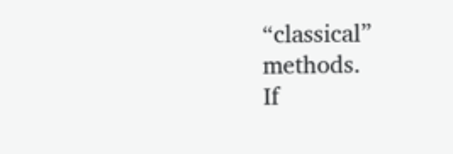“classical” methods.
If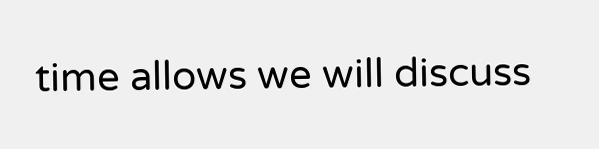time allows we will discuss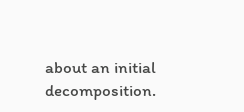about an initial decomposition.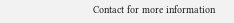Contact for more information